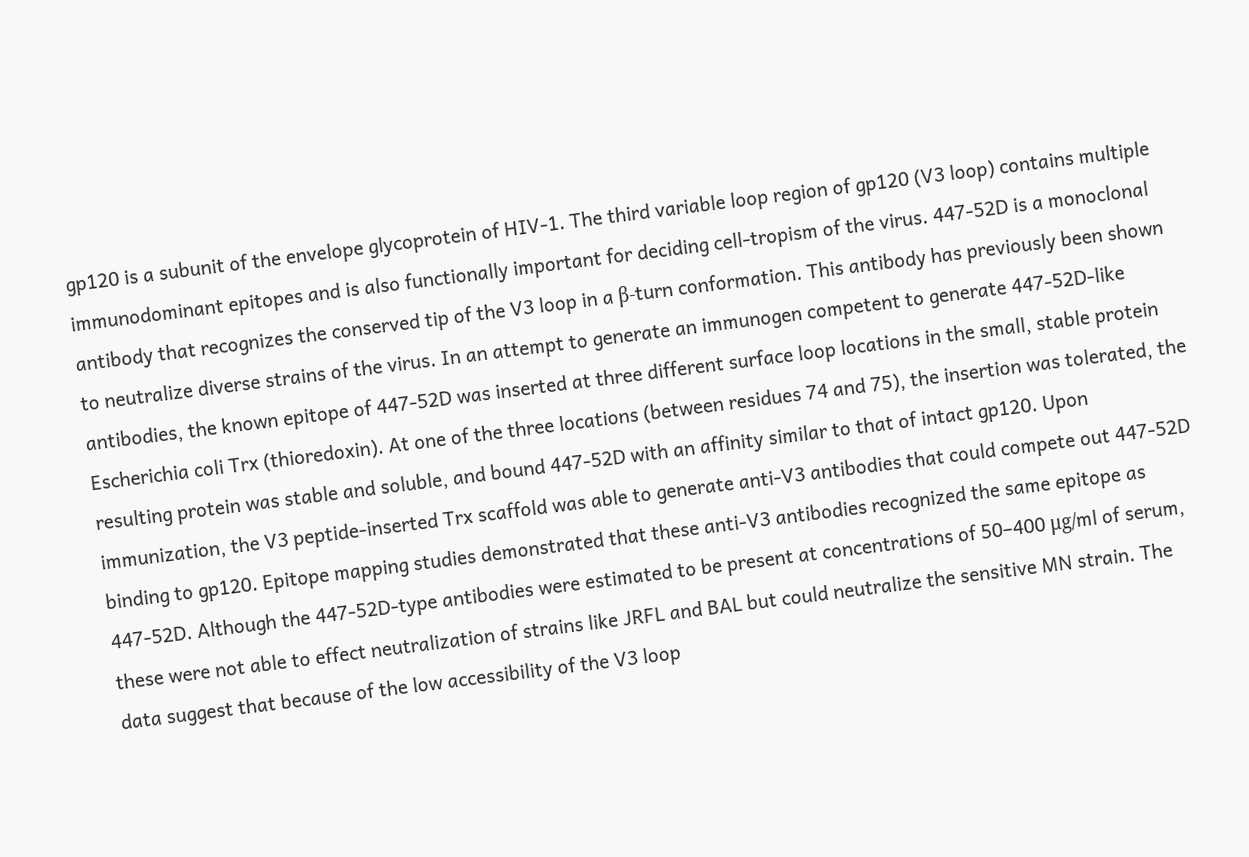gp120 is a subunit of the envelope glycoprotein of HIV-1. The third variable loop region of gp120 (V3 loop) contains multiple immunodominant epitopes and is also functionally important for deciding cell-tropism of the virus. 447-52D is a monoclonal antibody that recognizes the conserved tip of the V3 loop in a β-turn conformation. This antibody has previously been shown to neutralize diverse strains of the virus. In an attempt to generate an immunogen competent to generate 447-52D-like antibodies, the known epitope of 447-52D was inserted at three different surface loop locations in the small, stable protein Escherichia coli Trx (thioredoxin). At one of the three locations (between residues 74 and 75), the insertion was tolerated, the resulting protein was stable and soluble, and bound 447-52D with an affinity similar to that of intact gp120. Upon immunization, the V3 peptide-inserted Trx scaffold was able to generate anti-V3 antibodies that could compete out 447-52D binding to gp120. Epitope mapping studies demonstrated that these anti-V3 antibodies recognized the same epitope as 447-52D. Although the 447-52D-type antibodies were estimated to be present at concentrations of 50–400 μg/ml of serum, these were not able to effect neutralization of strains like JRFL and BAL but could neutralize the sensitive MN strain. The data suggest that because of the low accessibility of the V3 loop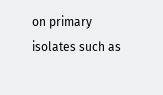on primary isolates such as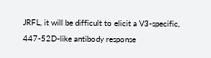JRFL, it will be difficult to elicit a V3-specific, 447-52D-like antibody response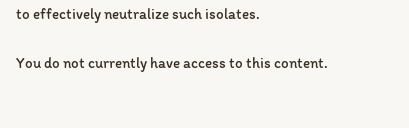to effectively neutralize such isolates.

You do not currently have access to this content.